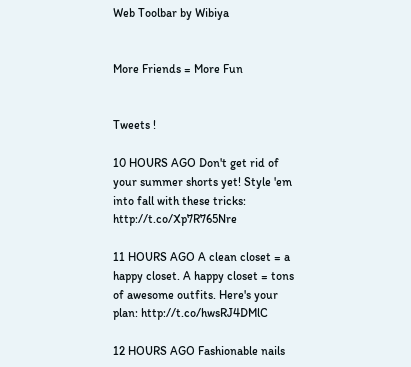Web Toolbar by Wibiya


More Friends = More Fun


Tweets !

10 HOURS AGO Don't get rid of your summer shorts yet! Style 'em into fall with these tricks: http://t.co/Xp7R765Nre

11 HOURS AGO A clean closet = a happy closet. A happy closet = tons of awesome outfits. Here's your plan: http://t.co/hwsRJ4DMlC

12 HOURS AGO Fashionable nails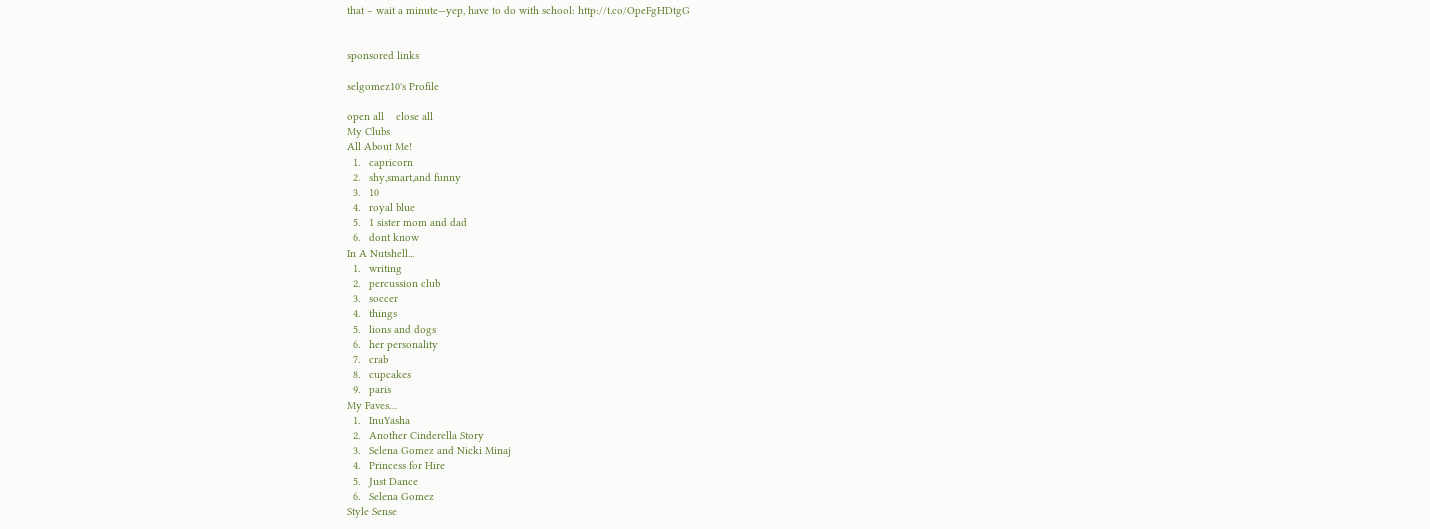that – wait a minute—yep, have to do with school: http://t.co/OpeFgHDtgG


sponsored links

selgomez10's Profile

open all    close all
My Clubs
All About Me!
  1.   capricorn
  2.   shy,smart,and funny
  3.   10
  4.   royal blue
  5.   1 sister mom and dad
  6.   dont know
In A Nutshell...
  1.   writing
  2.   percussion club
  3.   soccer
  4.   things
  5.   lions and dogs
  6.   her personality
  7.   crab
  8.   cupcakes
  9.   paris
My Faves…
  1.   InuYasha
  2.   Another Cinderella Story
  3.   Selena Gomez and Nicki Minaj
  4.   Princess for Hire
  5.   Just Dance
  6.   Selena Gomez
Style Sense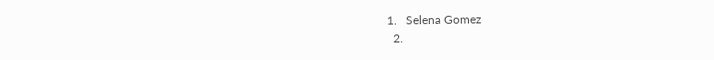1.   Selena Gomez
  2.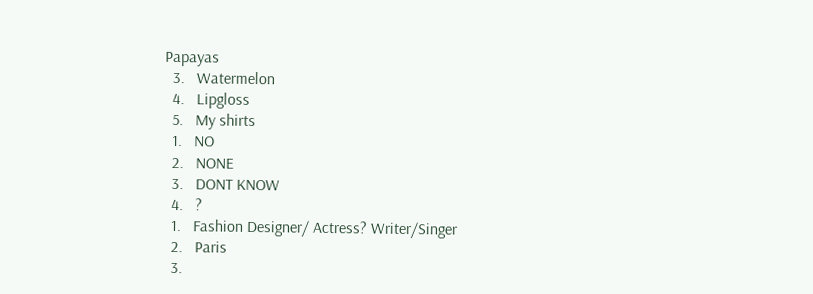Papayas
  3.   Watermelon
  4.   Lipgloss
  5.   My shirts
  1.   NO
  2.   NONE
  3.   DONT KNOW
  4.   ?
  1.   Fashion Designer/ Actress? Writer/Singer
  2.   Paris
  3.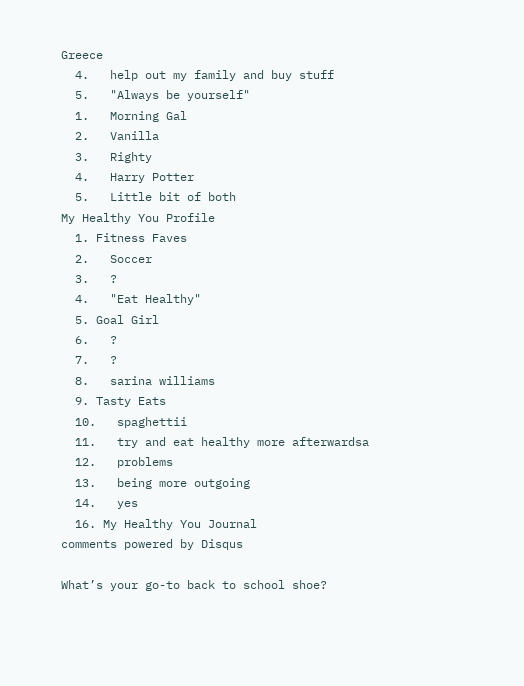Greece
  4.   help out my family and buy stuff
  5.   "Always be yourself"
  1.   Morning Gal
  2.   Vanilla
  3.   Righty
  4.   Harry Potter
  5.   Little bit of both
My Healthy You Profile
  1. Fitness Faves
  2.   Soccer
  3.   ?
  4.   "Eat Healthy"
  5. Goal Girl
  6.   ?
  7.   ?
  8.   sarina williams
  9. Tasty Eats
  10.   spaghettii
  11.   try and eat healthy more afterwardsa
  12.   problems
  13.   being more outgoing
  14.   yes
  16. My Healthy You Journal
comments powered by Disqus

What’s your go-to back to school shoe?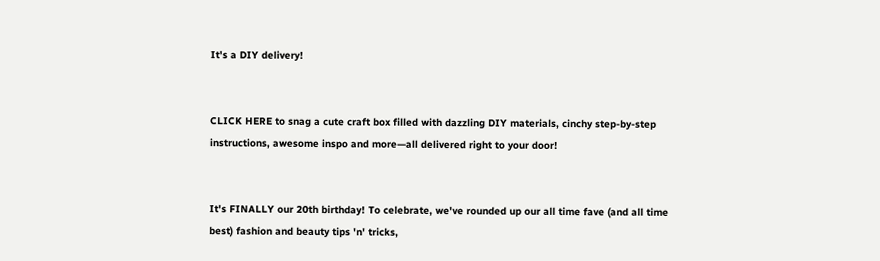It's a DIY delivery!


CLICK HERE to snag a cute craft box filled with dazzling DIY materials, cinchy step-by-step instructions, awesome inspo and more—all delivered right to your door!


It's FINALLY our 20th birthday! To celebrate, we've rounded up our all time fave (and all time best) fashion and beauty tips 'n' tricks,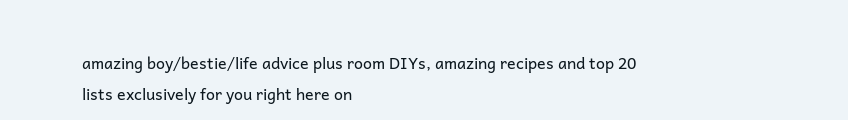amazing boy/bestie/life advice plus room DIYs, amazing recipes and top 20 lists exclusively for you right here on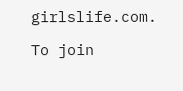girlslife.com.

To join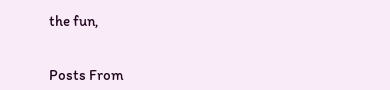the fun,


Posts From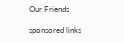Our Friends

sponsored links